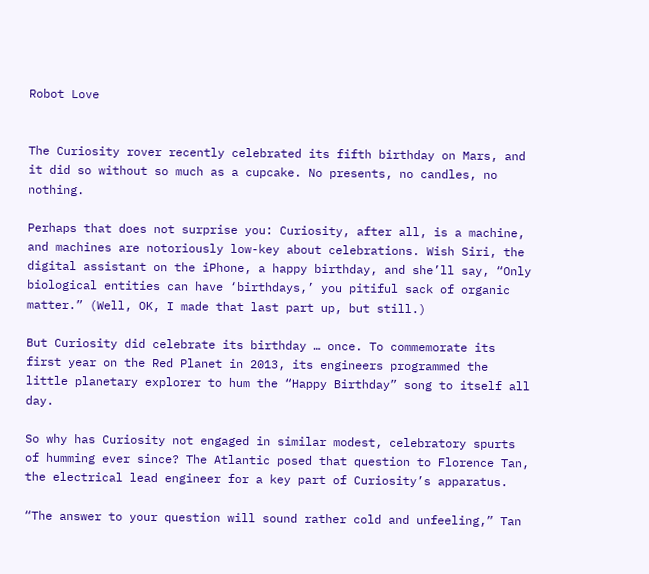Robot Love


The Curiosity rover recently celebrated its fifth birthday on Mars, and it did so without so much as a cupcake. No presents, no candles, no nothing.

Perhaps that does not surprise you: Curiosity, after all, is a machine, and machines are notoriously low-key about celebrations. Wish Siri, the digital assistant on the iPhone, a happy birthday, and she’ll say, “Only biological entities can have ‘birthdays,’ you pitiful sack of organic matter.” (Well, OK, I made that last part up, but still.)

But Curiosity did celebrate its birthday … once. To commemorate its first year on the Red Planet in 2013, its engineers programmed the little planetary explorer to hum the “Happy Birthday” song to itself all day.

So why has Curiosity not engaged in similar modest, celebratory spurts of humming ever since? The Atlantic posed that question to Florence Tan, the electrical lead engineer for a key part of Curiosity’s apparatus.

“The answer to your question will sound rather cold and unfeeling,” Tan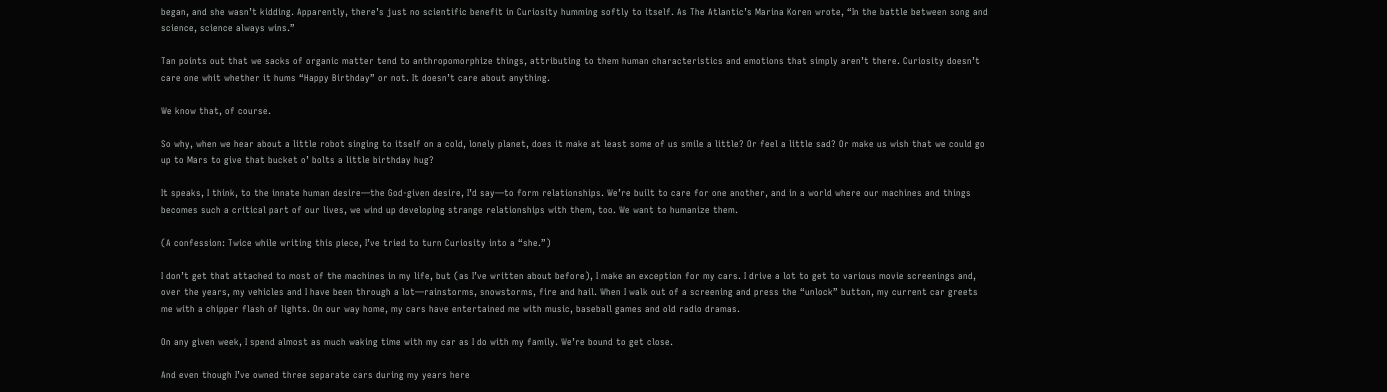began, and she wasn’t kidding. Apparently, there’s just no scientific benefit in Curiosity humming softly to itself. As The Atlantic’s Marina Koren wrote, “In the battle between song and science, science always wins.”

Tan points out that we sacks of organic matter tend to anthropomorphize things, attributing to them human characteristics and emotions that simply aren’t there. Curiosity doesn’t care one whit whether it hums “Happy Birthday” or not. It doesn’t care about anything.

We know that, of course.

So why, when we hear about a little robot singing to itself on a cold, lonely planet, does it make at least some of us smile a little? Or feel a little sad? Or make us wish that we could go up to Mars to give that bucket o’ bolts a little birthday hug?

It speaks, I think, to the innate human desire—the God-given desire, I’d say—to form relationships. We’re built to care for one another, and in a world where our machines and things becomes such a critical part of our lives, we wind up developing strange relationships with them, too. We want to humanize them.

(A confession: Twice while writing this piece, I’ve tried to turn Curiosity into a “she.”)

I don’t get that attached to most of the machines in my life, but (as I’ve written about before), I make an exception for my cars. I drive a lot to get to various movie screenings and, over the years, my vehicles and I have been through a lot—rainstorms, snowstorms, fire and hail. When I walk out of a screening and press the “unlock” button, my current car greets me with a chipper flash of lights. On our way home, my cars have entertained me with music, baseball games and old radio dramas.

On any given week, I spend almost as much waking time with my car as I do with my family. We’re bound to get close.

And even though I’ve owned three separate cars during my years here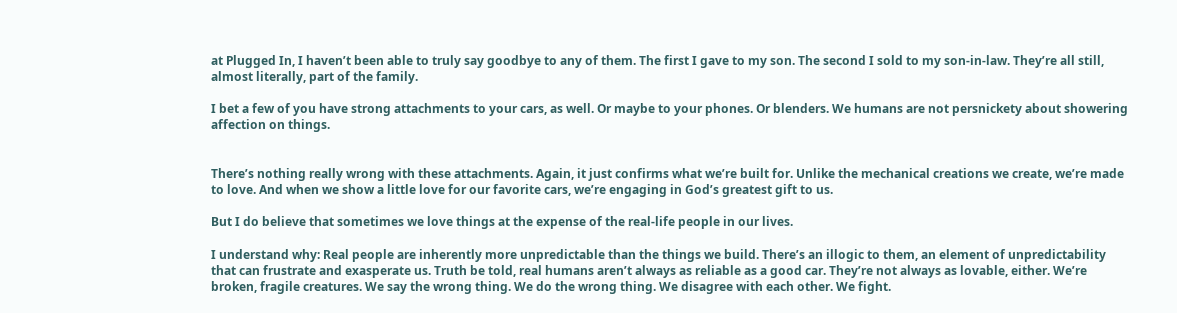at Plugged In, I haven’t been able to truly say goodbye to any of them. The first I gave to my son. The second I sold to my son-in-law. They’re all still, almost literally, part of the family.

I bet a few of you have strong attachments to your cars, as well. Or maybe to your phones. Or blenders. We humans are not persnickety about showering affection on things.


There’s nothing really wrong with these attachments. Again, it just confirms what we’re built for. Unlike the mechanical creations we create, we’re made to love. And when we show a little love for our favorite cars, we’re engaging in God’s greatest gift to us.

But I do believe that sometimes we love things at the expense of the real-life people in our lives.

I understand why: Real people are inherently more unpredictable than the things we build. There’s an illogic to them, an element of unpredictability that can frustrate and exasperate us. Truth be told, real humans aren’t always as reliable as a good car. They’re not always as lovable, either. We’re broken, fragile creatures. We say the wrong thing. We do the wrong thing. We disagree with each other. We fight.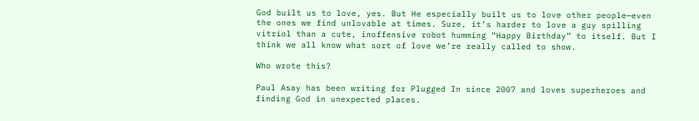God built us to love, yes. But He especially built us to love other people—even the ones we find unlovable at times. Sure, it’s harder to love a guy spilling vitriol than a cute, inoffensive robot humming “Happy Birthday” to itself. But I think we all know what sort of love we’re really called to show.

Who wrote this?

Paul Asay has been writing for Plugged In since 2007 and loves superheroes and finding God in unexpected places.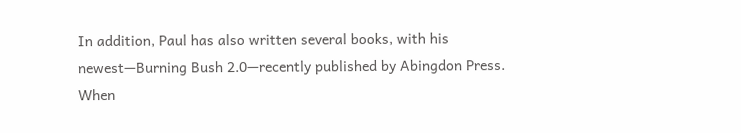In addition, Paul has also written several books, with his newest—Burning Bush 2.0—recently published by Abingdon Press. When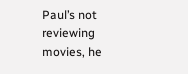Paul’s not reviewing movies, he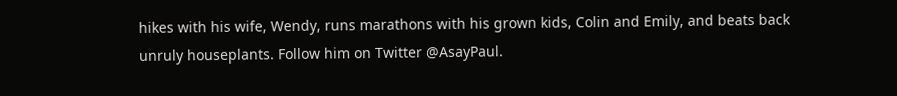hikes with his wife, Wendy, runs marathons with his grown kids, Colin and Emily, and beats back unruly houseplants. Follow him on Twitter @AsayPaul.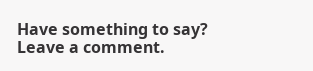Have something to say? Leave a comment.